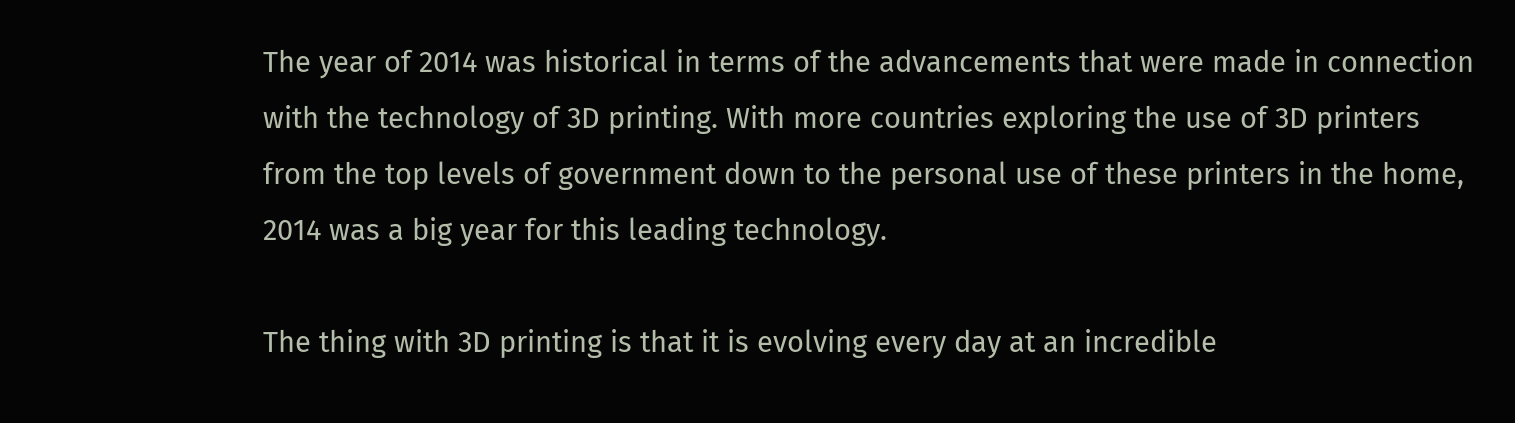The year of 2014 was historical in terms of the advancements that were made in connection with the technology of 3D printing. With more countries exploring the use of 3D printers from the top levels of government down to the personal use of these printers in the home, 2014 was a big year for this leading technology.

The thing with 3D printing is that it is evolving every day at an incredible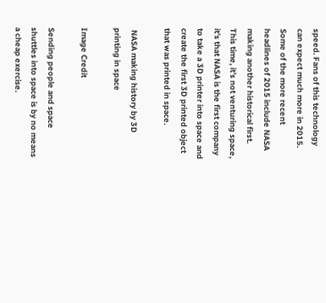speed. Fans of this technology can expect much more in 2015. Some of the more recent headlines of 2015 include NASA making another historical first. This time, it’s not venturing space, it’s that NASA is the first company to take a 3D printer into space and create the first 3D printed object that was printed in space.

 NASA making history by 3D printing in space

Image Credit

Sending people and space shuttles into space is by no means a cheap exercise.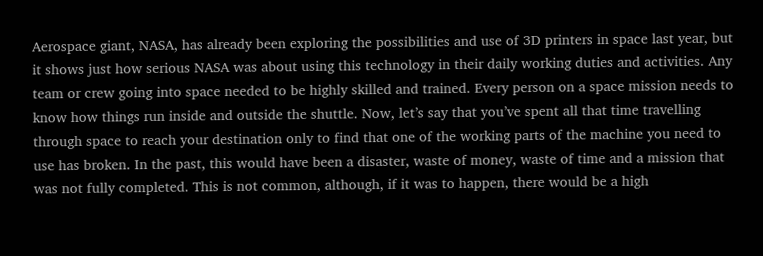Aerospace giant, NASA, has already been exploring the possibilities and use of 3D printers in space last year, but it shows just how serious NASA was about using this technology in their daily working duties and activities. Any team or crew going into space needed to be highly skilled and trained. Every person on a space mission needs to know how things run inside and outside the shuttle. Now, let’s say that you’ve spent all that time travelling through space to reach your destination only to find that one of the working parts of the machine you need to use has broken. In the past, this would have been a disaster, waste of money, waste of time and a mission that was not fully completed. This is not common, although, if it was to happen, there would be a high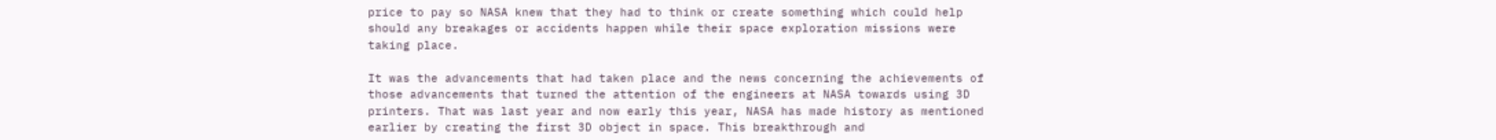price to pay so NASA knew that they had to think or create something which could help should any breakages or accidents happen while their space exploration missions were taking place.

It was the advancements that had taken place and the news concerning the achievements of those advancements that turned the attention of the engineers at NASA towards using 3D printers. That was last year and now early this year, NASA has made history as mentioned earlier by creating the first 3D object in space. This breakthrough and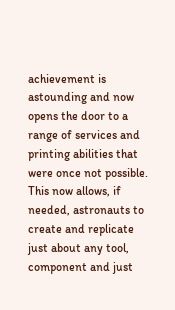achievement is astounding and now opens the door to a range of services and printing abilities that were once not possible. This now allows, if needed, astronauts to create and replicate just about any tool, component and just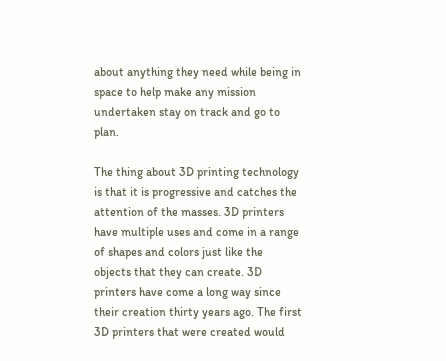about anything they need while being in space to help make any mission undertaken stay on track and go to plan.

The thing about 3D printing technology is that it is progressive and catches the attention of the masses. 3D printers have multiple uses and come in a range of shapes and colors just like the objects that they can create. 3D printers have come a long way since their creation thirty years ago. The first 3D printers that were created would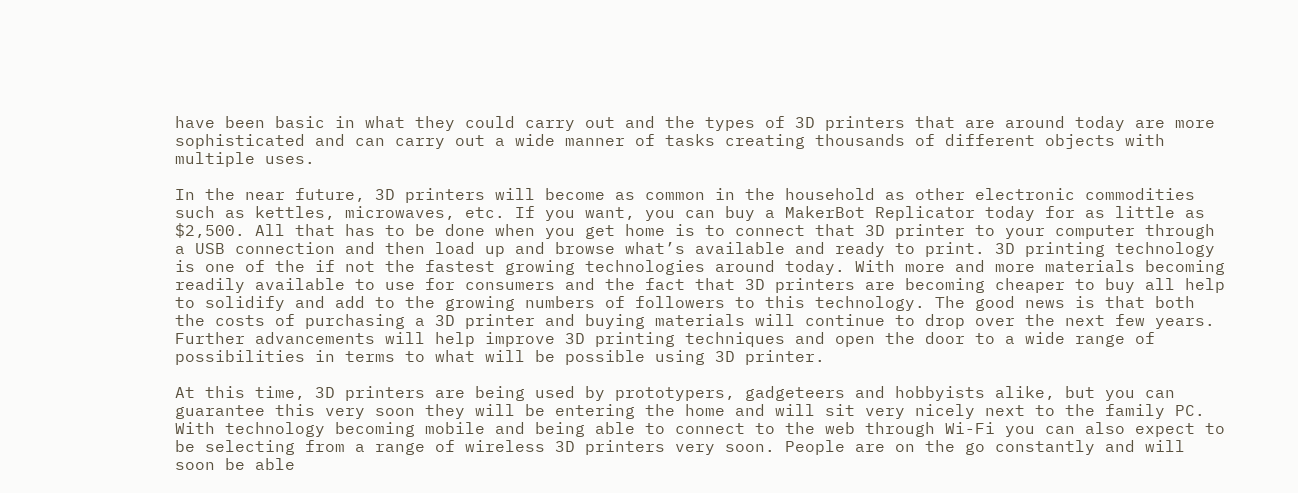have been basic in what they could carry out and the types of 3D printers that are around today are more sophisticated and can carry out a wide manner of tasks creating thousands of different objects with multiple uses.

In the near future, 3D printers will become as common in the household as other electronic commodities such as kettles, microwaves, etc. If you want, you can buy a MakerBot Replicator today for as little as $2,500. All that has to be done when you get home is to connect that 3D printer to your computer through a USB connection and then load up and browse what’s available and ready to print. 3D printing technology is one of the if not the fastest growing technologies around today. With more and more materials becoming readily available to use for consumers and the fact that 3D printers are becoming cheaper to buy all help to solidify and add to the growing numbers of followers to this technology. The good news is that both the costs of purchasing a 3D printer and buying materials will continue to drop over the next few years. Further advancements will help improve 3D printing techniques and open the door to a wide range of possibilities in terms to what will be possible using 3D printer.

At this time, 3D printers are being used by prototypers, gadgeteers and hobbyists alike, but you can guarantee this very soon they will be entering the home and will sit very nicely next to the family PC. With technology becoming mobile and being able to connect to the web through Wi-Fi you can also expect to be selecting from a range of wireless 3D printers very soon. People are on the go constantly and will soon be able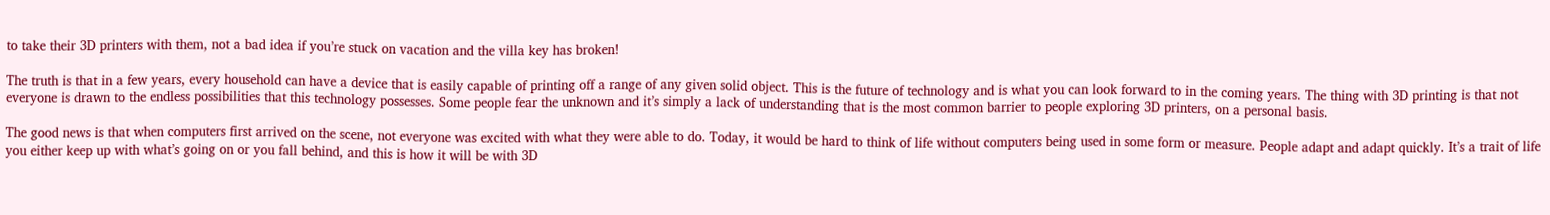to take their 3D printers with them, not a bad idea if you’re stuck on vacation and the villa key has broken!

The truth is that in a few years, every household can have a device that is easily capable of printing off a range of any given solid object. This is the future of technology and is what you can look forward to in the coming years. The thing with 3D printing is that not everyone is drawn to the endless possibilities that this technology possesses. Some people fear the unknown and it’s simply a lack of understanding that is the most common barrier to people exploring 3D printers, on a personal basis.

The good news is that when computers first arrived on the scene, not everyone was excited with what they were able to do. Today, it would be hard to think of life without computers being used in some form or measure. People adapt and adapt quickly. It’s a trait of life you either keep up with what’s going on or you fall behind, and this is how it will be with 3D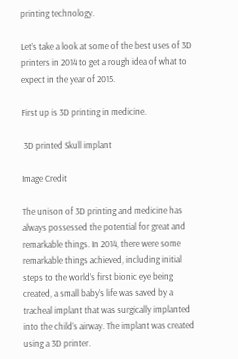printing technology.

Let’s take a look at some of the best uses of 3D printers in 2014 to get a rough idea of what to expect in the year of 2015.

First up is 3D printing in medicine.

 3D printed Skull implant

Image Credit

The unison of 3D printing and medicine has always possessed the potential for great and remarkable things. In 2014, there were some remarkable things achieved, including initial steps to the world’s first bionic eye being created, a small baby’s life was saved by a tracheal implant that was surgically implanted into the child’s airway. The implant was created using a 3D printer.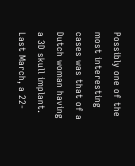Possibly one of the most interesting cases was that of a Dutch woman having a 3D skull implant. Last March, a 22-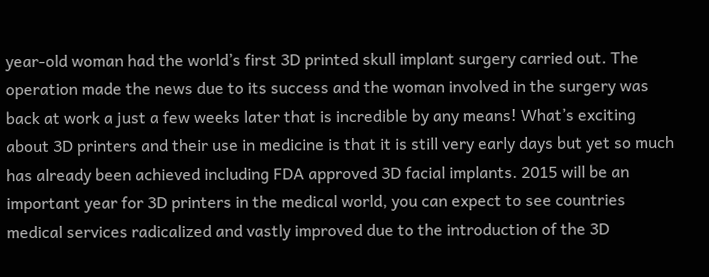year-old woman had the world’s first 3D printed skull implant surgery carried out. The operation made the news due to its success and the woman involved in the surgery was back at work a just a few weeks later that is incredible by any means! What’s exciting about 3D printers and their use in medicine is that it is still very early days but yet so much has already been achieved including FDA approved 3D facial implants. 2015 will be an important year for 3D printers in the medical world, you can expect to see countries medical services radicalized and vastly improved due to the introduction of the 3D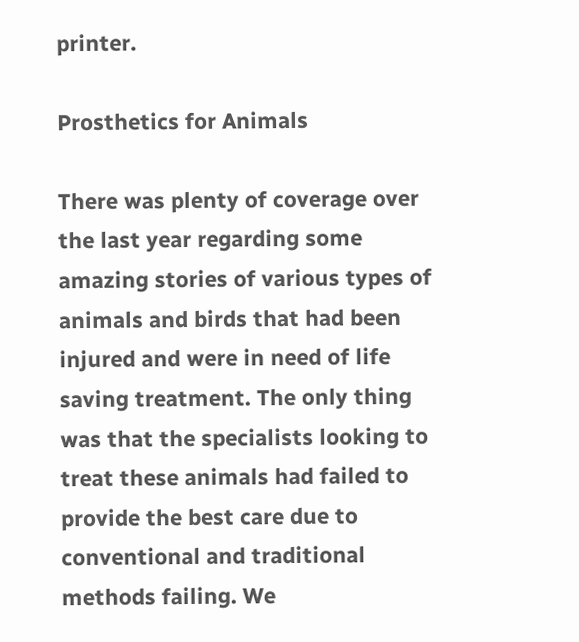printer.

Prosthetics for Animals

There was plenty of coverage over the last year regarding some amazing stories of various types of animals and birds that had been injured and were in need of life saving treatment. The only thing was that the specialists looking to treat these animals had failed to provide the best care due to conventional and traditional methods failing. We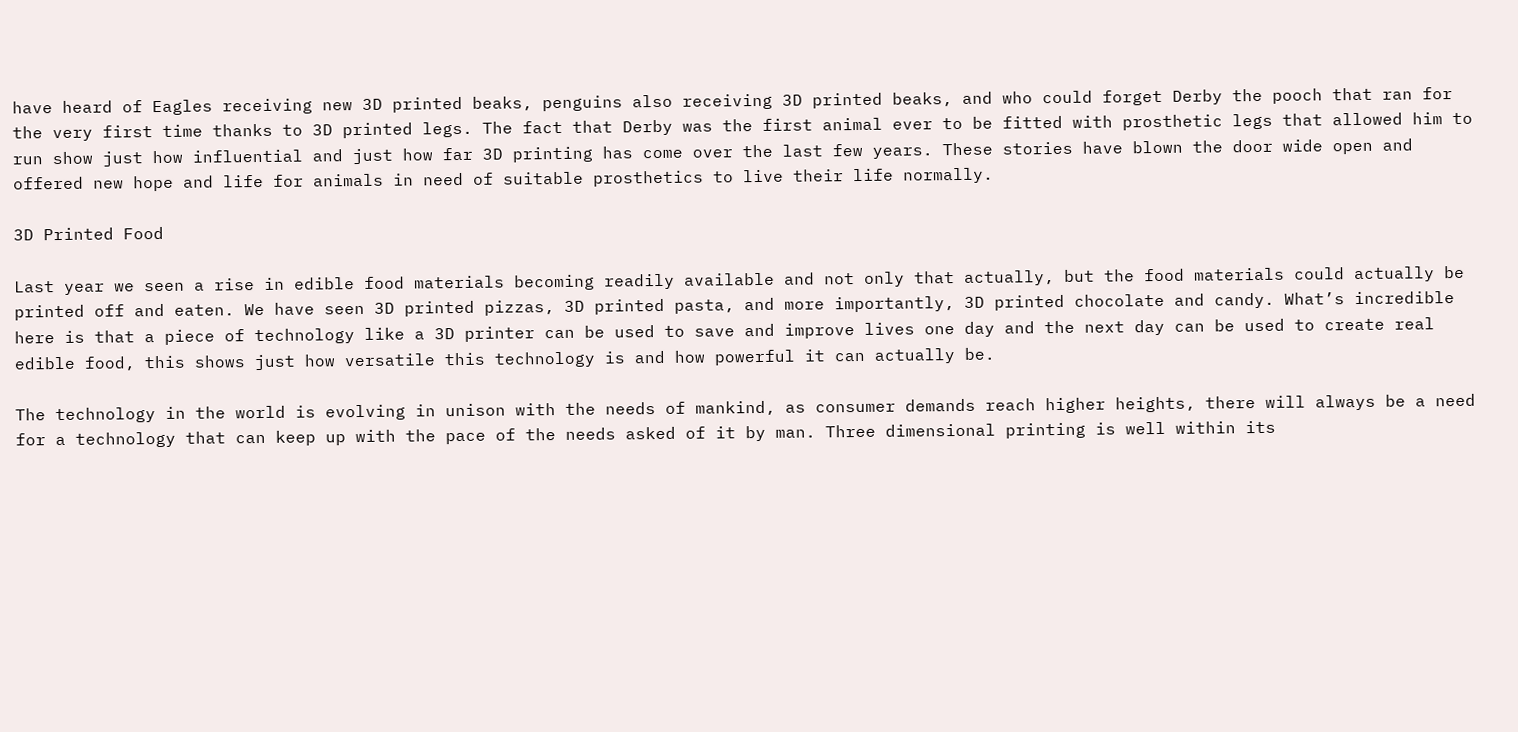have heard of Eagles receiving new 3D printed beaks, penguins also receiving 3D printed beaks, and who could forget Derby the pooch that ran for the very first time thanks to 3D printed legs. The fact that Derby was the first animal ever to be fitted with prosthetic legs that allowed him to run show just how influential and just how far 3D printing has come over the last few years. These stories have blown the door wide open and offered new hope and life for animals in need of suitable prosthetics to live their life normally.

3D Printed Food

Last year we seen a rise in edible food materials becoming readily available and not only that actually, but the food materials could actually be printed off and eaten. We have seen 3D printed pizzas, 3D printed pasta, and more importantly, 3D printed chocolate and candy. What’s incredible here is that a piece of technology like a 3D printer can be used to save and improve lives one day and the next day can be used to create real edible food, this shows just how versatile this technology is and how powerful it can actually be.

The technology in the world is evolving in unison with the needs of mankind, as consumer demands reach higher heights, there will always be a need for a technology that can keep up with the pace of the needs asked of it by man. Three dimensional printing is well within its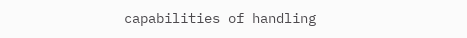capabilities of handling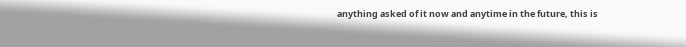anything asked of it now and anytime in the future, this is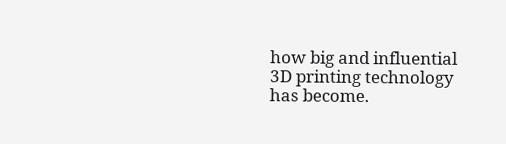how big and influential 3D printing technology has become.